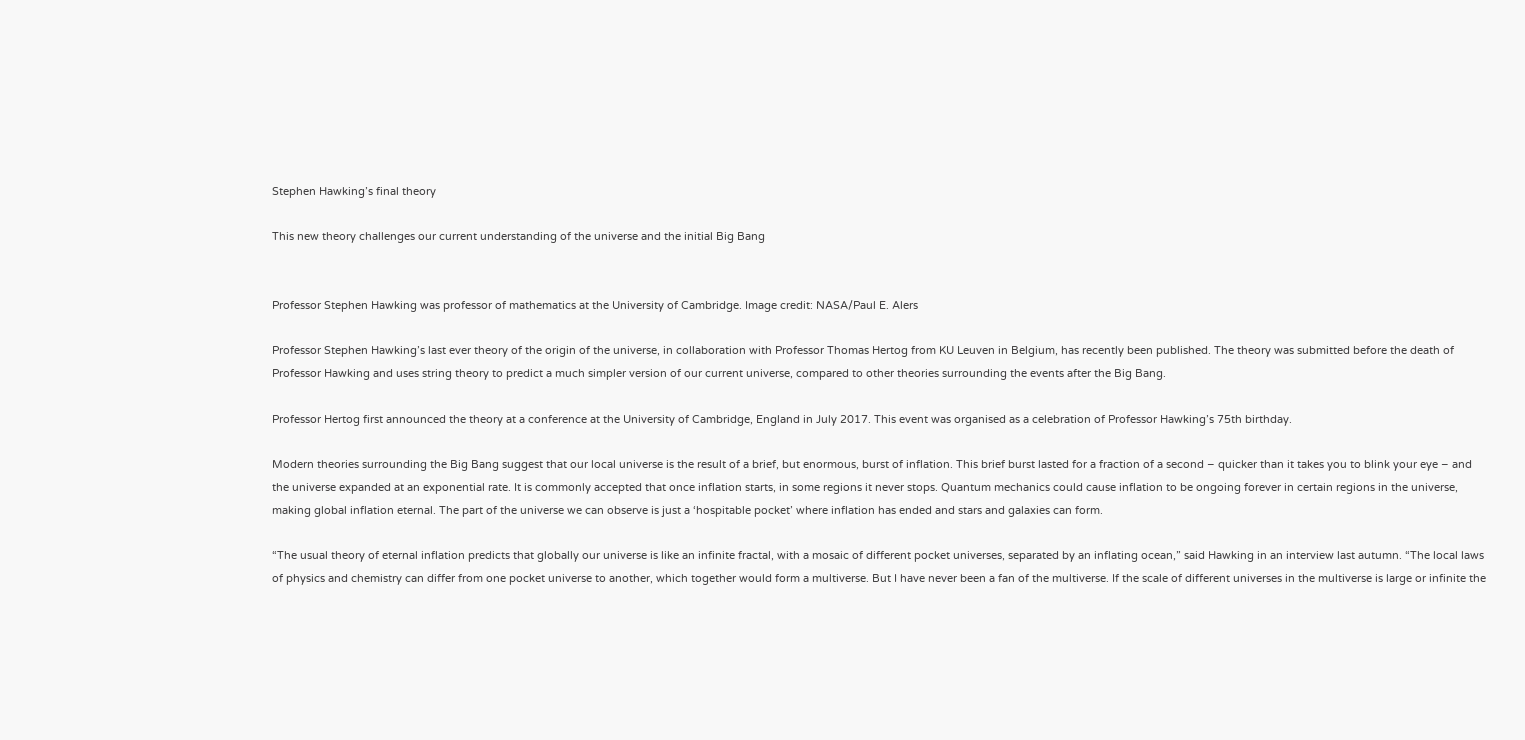Stephen Hawking’s final theory

This new theory challenges our current understanding of the universe and the initial Big Bang


Professor Stephen Hawking was professor of mathematics at the University of Cambridge. Image credit: NASA/Paul E. Alers

Professor Stephen Hawking’s last ever theory of the origin of the universe, in collaboration with Professor Thomas Hertog from KU Leuven in Belgium, has recently been published. The theory was submitted before the death of Professor Hawking and uses string theory to predict a much simpler version of our current universe, compared to other theories surrounding the events after the Big Bang.

Professor Hertog first announced the theory at a conference at the University of Cambridge, England in July 2017. This event was organised as a celebration of Professor Hawking’s 75th birthday.

Modern theories surrounding the Big Bang suggest that our local universe is the result of a brief, but enormous, burst of inflation. This brief burst lasted for a fraction of a second – quicker than it takes you to blink your eye – and the universe expanded at an exponential rate. It is commonly accepted that once inflation starts, in some regions it never stops. Quantum mechanics could cause inflation to be ongoing forever in certain regions in the universe, making global inflation eternal. The part of the universe we can observe is just a ‘hospitable pocket’ where inflation has ended and stars and galaxies can form.

“The usual theory of eternal inflation predicts that globally our universe is like an infinite fractal, with a mosaic of different pocket universes, separated by an inflating ocean,” said Hawking in an interview last autumn. “The local laws of physics and chemistry can differ from one pocket universe to another, which together would form a multiverse. But I have never been a fan of the multiverse. If the scale of different universes in the multiverse is large or infinite the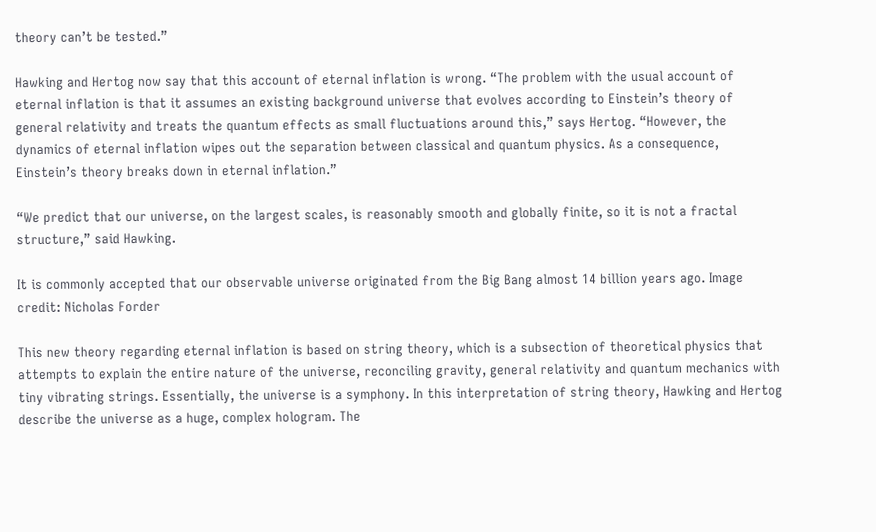theory can’t be tested.”

Hawking and Hertog now say that this account of eternal inflation is wrong. “The problem with the usual account of eternal inflation is that it assumes an existing background universe that evolves according to Einstein’s theory of general relativity and treats the quantum effects as small fluctuations around this,” says Hertog. “However, the dynamics of eternal inflation wipes out the separation between classical and quantum physics. As a consequence, Einstein’s theory breaks down in eternal inflation.”

“We predict that our universe, on the largest scales, is reasonably smooth and globally finite, so it is not a fractal structure,” said Hawking.

It is commonly accepted that our observable universe originated from the Big Bang almost 14 billion years ago. Image credit: Nicholas Forder

This new theory regarding eternal inflation is based on string theory, which is a subsection of theoretical physics that attempts to explain the entire nature of the universe, reconciling gravity, general relativity and quantum mechanics with tiny vibrating strings. Essentially, the universe is a symphony. In this interpretation of string theory, Hawking and Hertog describe the universe as a huge, complex hologram. The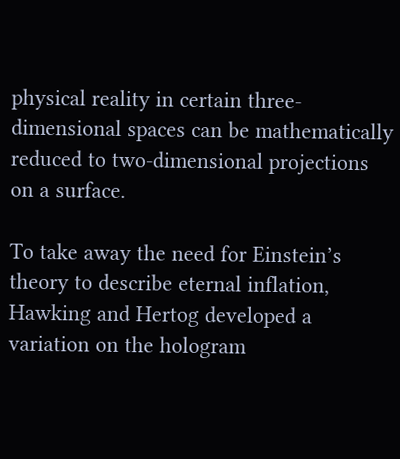physical reality in certain three-dimensional spaces can be mathematically reduced to two-dimensional projections on a surface.

To take away the need for Einstein’s theory to describe eternal inflation, Hawking and Hertog developed a variation on the hologram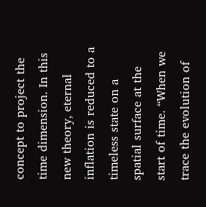concept to project the time dimension. In this new theory, eternal inflation is reduced to a timeless state on a spatial surface at the start of time. “When we trace the evolution of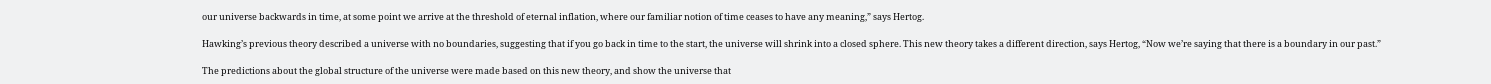our universe backwards in time, at some point we arrive at the threshold of eternal inflation, where our familiar notion of time ceases to have any meaning,” says Hertog.

Hawking’s previous theory described a universe with no boundaries, suggesting that if you go back in time to the start, the universe will shrink into a closed sphere. This new theory takes a different direction, says Hertog, “Now we’re saying that there is a boundary in our past.”

The predictions about the global structure of the universe were made based on this new theory, and show the universe that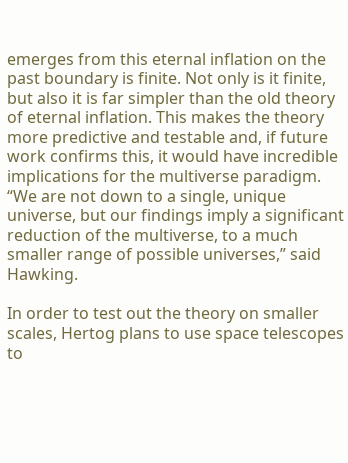emerges from this eternal inflation on the past boundary is finite. Not only is it finite, but also it is far simpler than the old theory of eternal inflation. This makes the theory more predictive and testable and, if future work confirms this, it would have incredible implications for the multiverse paradigm. “We are not down to a single, unique universe, but our findings imply a significant reduction of the multiverse, to a much smaller range of possible universes,” said Hawking.

In order to test out the theory on smaller scales, Hertog plans to use space telescopes to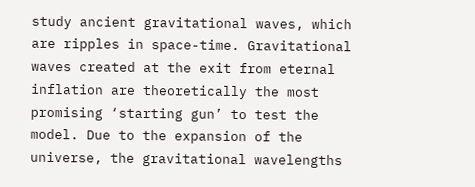study ancient gravitational waves, which are ripples in space-time. Gravitational waves created at the exit from eternal inflation are theoretically the most promising ‘starting gun’ to test the model. Due to the expansion of the universe, the gravitational wavelengths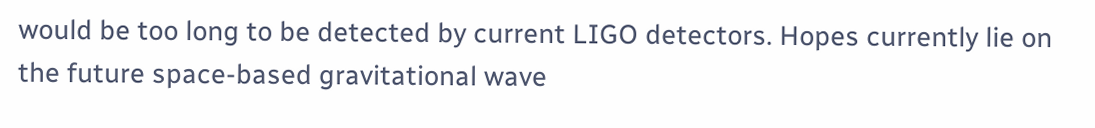would be too long to be detected by current LIGO detectors. Hopes currently lie on the future space-based gravitational wave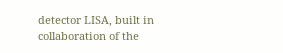detector LISA, built in collaboration of the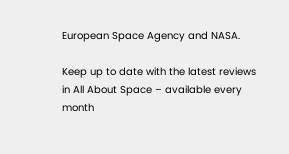European Space Agency and NASA.

Keep up to date with the latest reviews in All About Space – available every month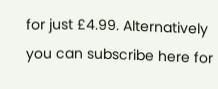for just £4.99. Alternatively you can subscribe here for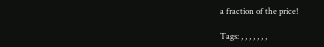a fraction of the price!

Tags: , , , , , , ,